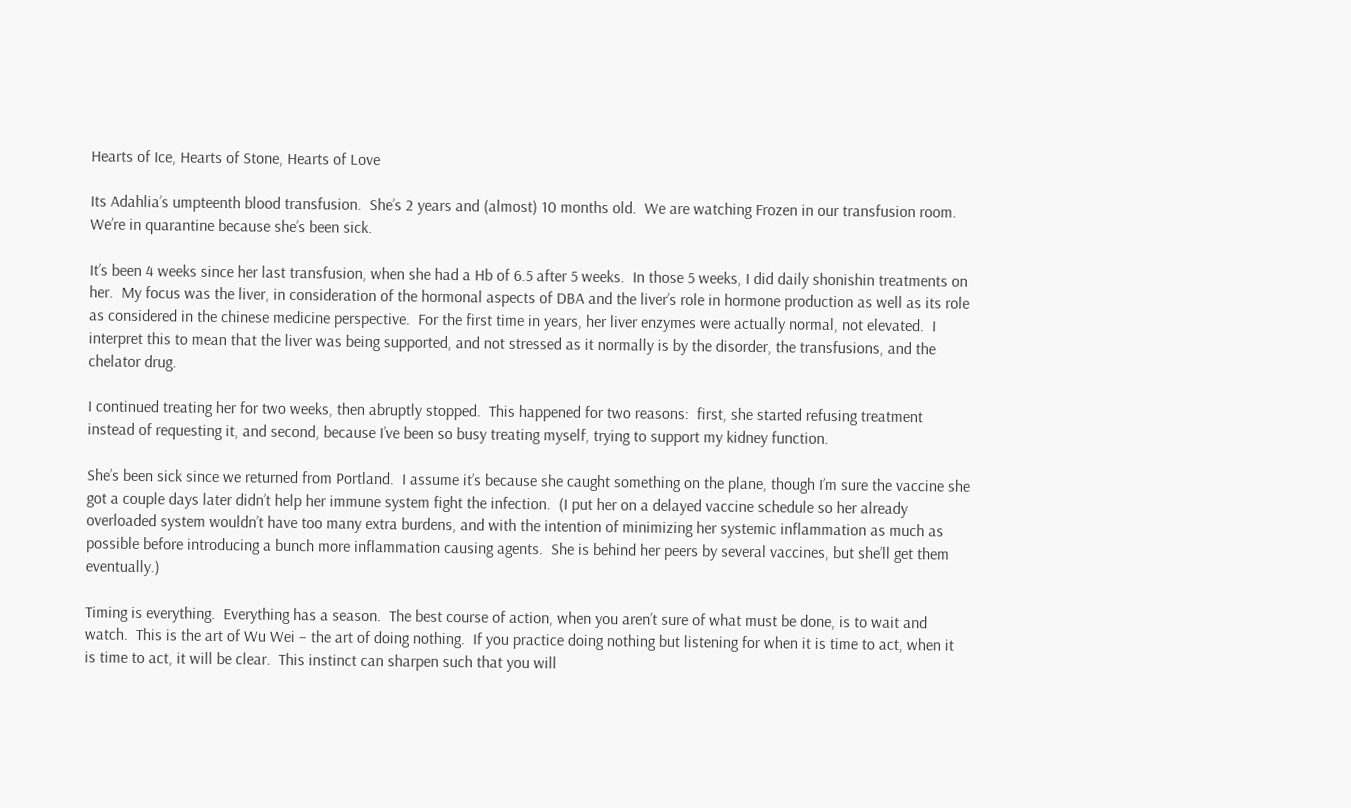Hearts of Ice, Hearts of Stone, Hearts of Love

Its Adahlia’s umpteenth blood transfusion.  She’s 2 years and (almost) 10 months old.  We are watching Frozen in our transfusion room.  We’re in quarantine because she’s been sick.

It’s been 4 weeks since her last transfusion, when she had a Hb of 6.5 after 5 weeks.  In those 5 weeks, I did daily shonishin treatments on her.  My focus was the liver, in consideration of the hormonal aspects of DBA and the liver’s role in hormone production as well as its role as considered in the chinese medicine perspective.  For the first time in years, her liver enzymes were actually normal, not elevated.  I interpret this to mean that the liver was being supported, and not stressed as it normally is by the disorder, the transfusions, and the chelator drug.

I continued treating her for two weeks, then abruptly stopped.  This happened for two reasons:  first, she started refusing treatment instead of requesting it, and second, because I’ve been so busy treating myself, trying to support my kidney function.

She’s been sick since we returned from Portland.  I assume it’s because she caught something on the plane, though I’m sure the vaccine she got a couple days later didn’t help her immune system fight the infection.  (I put her on a delayed vaccine schedule so her already overloaded system wouldn’t have too many extra burdens, and with the intention of minimizing her systemic inflammation as much as possible before introducing a bunch more inflammation causing agents.  She is behind her peers by several vaccines, but she’ll get them eventually.)

Timing is everything.  Everything has a season.  The best course of action, when you aren’t sure of what must be done, is to wait and watch.  This is the art of Wu Wei – the art of doing nothing.  If you practice doing nothing but listening for when it is time to act, when it is time to act, it will be clear.  This instinct can sharpen such that you will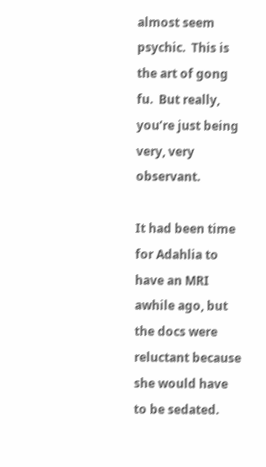almost seem psychic.  This is the art of gong fu.  But really, you’re just being very, very observant.

It had been time for Adahlia to have an MRI awhile ago, but the docs were reluctant because she would have to be sedated.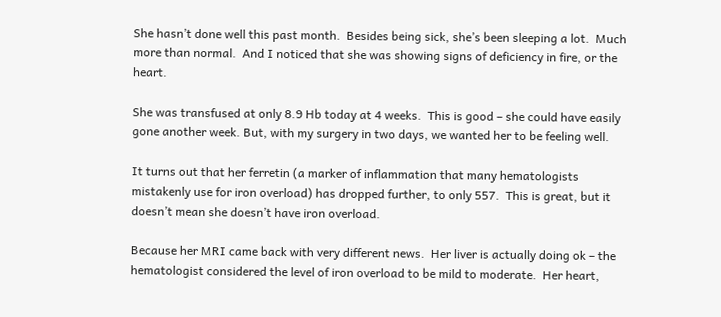She hasn’t done well this past month.  Besides being sick, she’s been sleeping a lot.  Much more than normal.  And I noticed that she was showing signs of deficiency in fire, or the heart.

She was transfused at only 8.9 Hb today at 4 weeks.  This is good – she could have easily gone another week. But, with my surgery in two days, we wanted her to be feeling well.

It turns out that her ferretin (a marker of inflammation that many hematologists mistakenly use for iron overload) has dropped further, to only 557.  This is great, but it doesn’t mean she doesn’t have iron overload.

Because her MRI came back with very different news.  Her liver is actually doing ok – the hematologist considered the level of iron overload to be mild to moderate.  Her heart,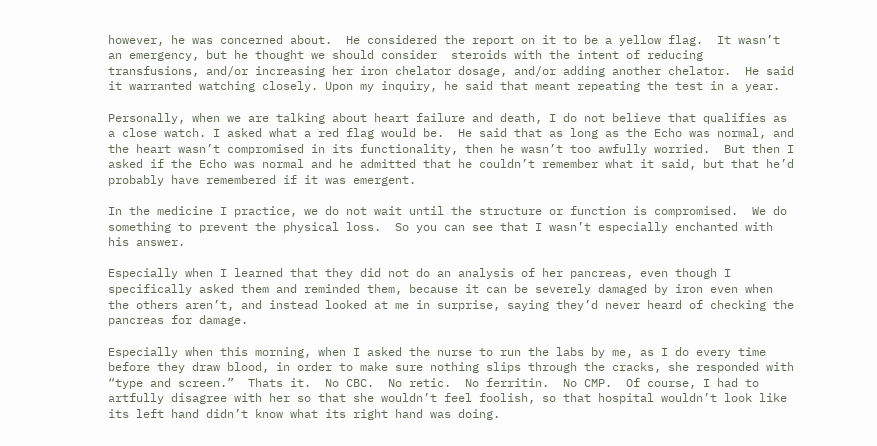however, he was concerned about.  He considered the report on it to be a yellow flag.  It wasn’t an emergency, but he thought we should consider  steroids with the intent of reducing transfusions, and/or increasing her iron chelator dosage, and/or adding another chelator.  He said it warranted watching closely. Upon my inquiry, he said that meant repeating the test in a year.

Personally, when we are talking about heart failure and death, I do not believe that qualifies as a close watch. I asked what a red flag would be.  He said that as long as the Echo was normal, and the heart wasn’t compromised in its functionality, then he wasn’t too awfully worried.  But then I asked if the Echo was normal and he admitted that he couldn’t remember what it said, but that he’d probably have remembered if it was emergent.

In the medicine I practice, we do not wait until the structure or function is compromised.  We do something to prevent the physical loss.  So you can see that I wasn’t especially enchanted with his answer.

Especially when I learned that they did not do an analysis of her pancreas, even though I specifically asked them and reminded them, because it can be severely damaged by iron even when the others aren’t, and instead looked at me in surprise, saying they’d never heard of checking the pancreas for damage.

Especially when this morning, when I asked the nurse to run the labs by me, as I do every time before they draw blood, in order to make sure nothing slips through the cracks, she responded with “type and screen.”  Thats it.  No CBC.  No retic.  No ferritin.  No CMP.  Of course, I had to artfully disagree with her so that she wouldn’t feel foolish, so that hospital wouldn’t look like its left hand didn’t know what its right hand was doing.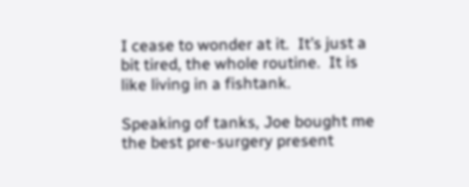I cease to wonder at it.  It’s just a bit tired, the whole routine.  It is like living in a fishtank.

Speaking of tanks, Joe bought me the best pre-surgery present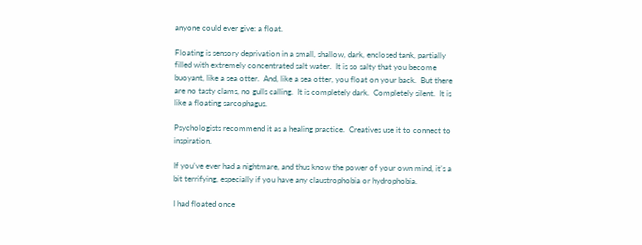anyone could ever give: a float.

Floating is sensory deprivation in a small, shallow, dark, enclosed tank, partially filled with extremely concentrated salt water.  It is so salty that you become buoyant, like a sea otter.  And, like a sea otter, you float on your back.  But there are no tasty clams, no gulls calling.  It is completely dark.  Completely silent.  It is like a floating sarcophagus.

Psychologists recommend it as a healing practice.  Creatives use it to connect to inspiration.

If you’ve ever had a nightmare, and thus know the power of your own mind, it’s a bit terrifying, especially if you have any claustrophobia or hydrophobia.

I had floated once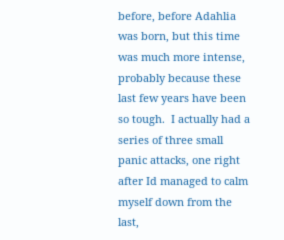before, before Adahlia was born, but this time was much more intense, probably because these last few years have been so tough.  I actually had a series of three small panic attacks, one right after Id managed to calm myself down from the last,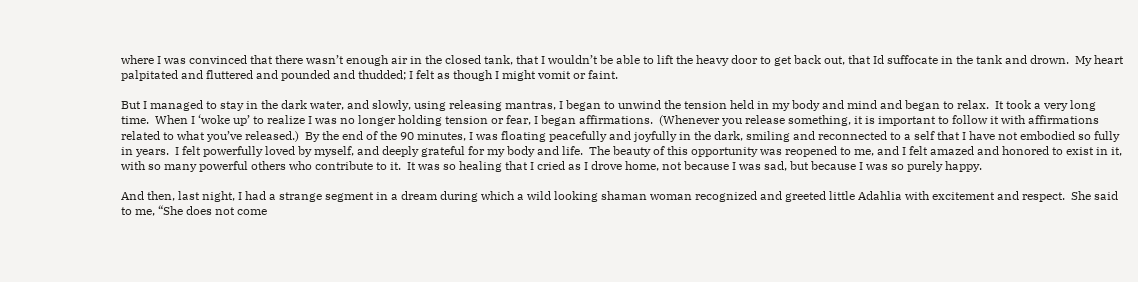where I was convinced that there wasn’t enough air in the closed tank, that I wouldn’t be able to lift the heavy door to get back out, that Id suffocate in the tank and drown.  My heart palpitated and fluttered and pounded and thudded; I felt as though I might vomit or faint.

But I managed to stay in the dark water, and slowly, using releasing mantras, I began to unwind the tension held in my body and mind and began to relax.  It took a very long time.  When I ‘woke up’ to realize I was no longer holding tension or fear, I began affirmations.  (Whenever you release something, it is important to follow it with affirmations related to what you’ve released.)  By the end of the 90 minutes, I was floating peacefully and joyfully in the dark, smiling and reconnected to a self that I have not embodied so fully in years.  I felt powerfully loved by myself, and deeply grateful for my body and life.  The beauty of this opportunity was reopened to me, and I felt amazed and honored to exist in it, with so many powerful others who contribute to it.  It was so healing that I cried as I drove home, not because I was sad, but because I was so purely happy.

And then, last night, I had a strange segment in a dream during which a wild looking shaman woman recognized and greeted little Adahlia with excitement and respect.  She said to me, “She does not come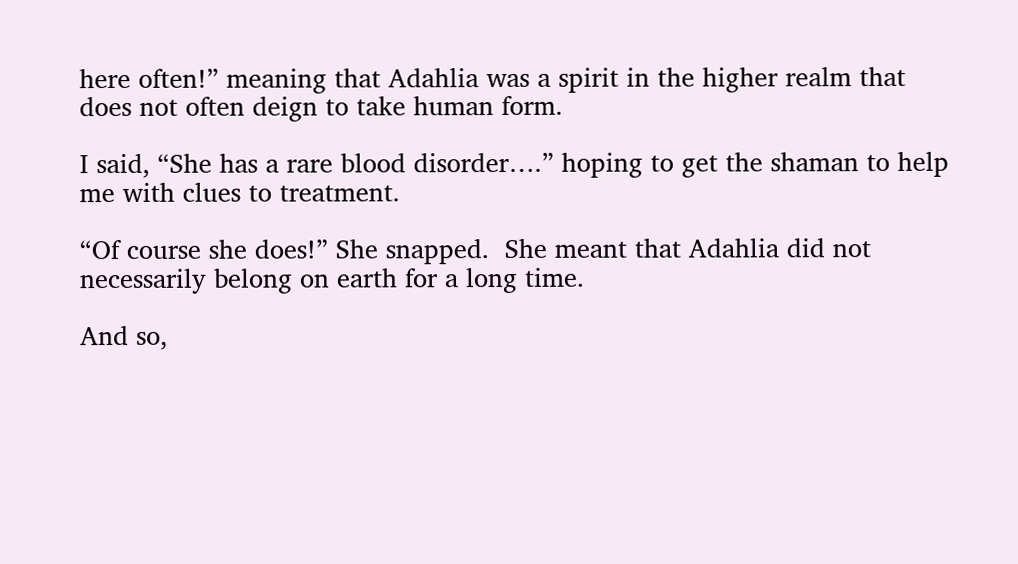here often!” meaning that Adahlia was a spirit in the higher realm that does not often deign to take human form.

I said, “She has a rare blood disorder….” hoping to get the shaman to help me with clues to treatment.

“Of course she does!” She snapped.  She meant that Adahlia did not necessarily belong on earth for a long time.

And so,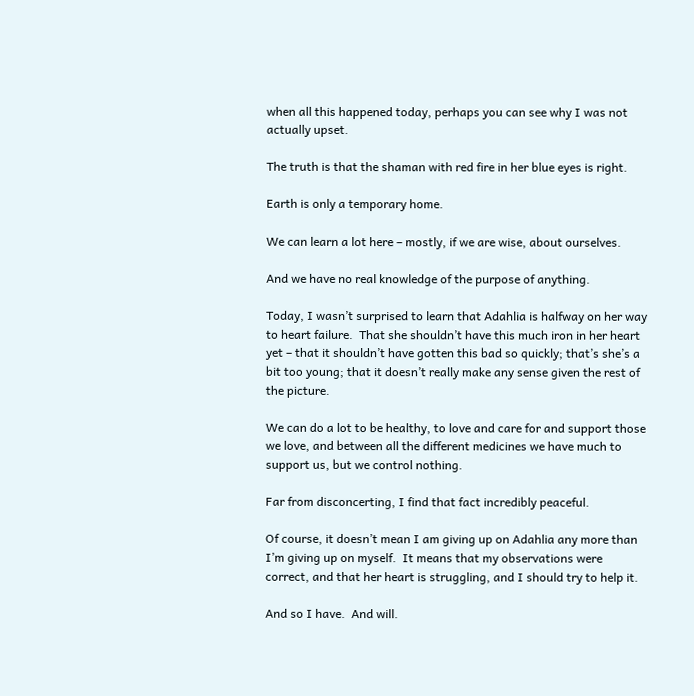when all this happened today, perhaps you can see why I was not actually upset.

The truth is that the shaman with red fire in her blue eyes is right.

Earth is only a temporary home.

We can learn a lot here – mostly, if we are wise, about ourselves.

And we have no real knowledge of the purpose of anything.

Today, I wasn’t surprised to learn that Adahlia is halfway on her way to heart failure.  That she shouldn’t have this much iron in her heart yet – that it shouldn’t have gotten this bad so quickly; that’s she’s a bit too young; that it doesn’t really make any sense given the rest of the picture.

We can do a lot to be healthy, to love and care for and support those we love, and between all the different medicines we have much to support us, but we control nothing.

Far from disconcerting, I find that fact incredibly peaceful.

Of course, it doesn’t mean I am giving up on Adahlia any more than I’m giving up on myself.  It means that my observations were correct, and that her heart is struggling, and I should try to help it.

And so I have.  And will.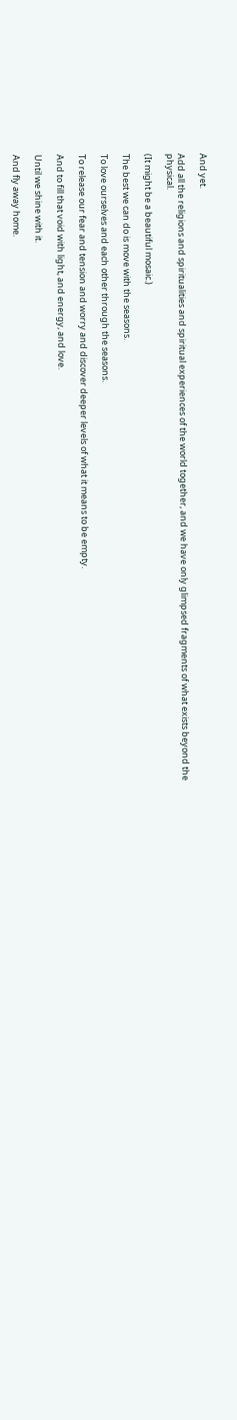And yet.

Add all the religions and spiritualities and spiritual experiences of the world together, and we have only glimpsed fragments of what exists beyond the physical.

(It might be a beautiful mosaic.)

The best we can do is move with the seasons.

To love ourselves and each other through the seasons.

To release our fear and tension and worry and discover deeper levels of what it means to be empty.

And to fill that void with light, and energy, and love.

Until we shine with it.

And fly away home.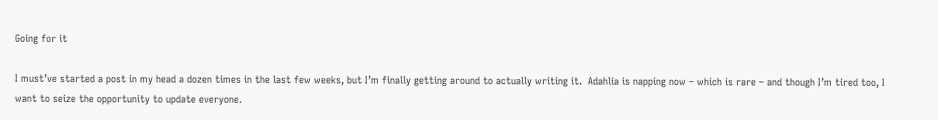Going for it

I must’ve started a post in my head a dozen times in the last few weeks, but I’m finally getting around to actually writing it.  Adahlia is napping now – which is rare – and though I’m tired too, I want to seize the opportunity to update everyone.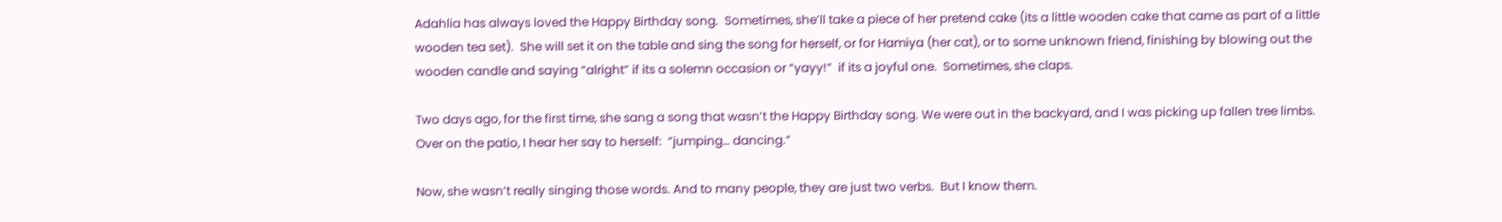Adahlia has always loved the Happy Birthday song.  Sometimes, she’ll take a piece of her pretend cake (its a little wooden cake that came as part of a little wooden tea set).  She will set it on the table and sing the song for herself, or for Hamiya (her cat), or to some unknown friend, finishing by blowing out the wooden candle and saying “alright” if its a solemn occasion or “yayy!”  if its a joyful one.  Sometimes, she claps.

Two days ago, for the first time, she sang a song that wasn’t the Happy Birthday song. We were out in the backyard, and I was picking up fallen tree limbs.  Over on the patio, I hear her say to herself:  “jumping… dancing.”

Now, she wasn’t really singing those words. And to many people, they are just two verbs.  But I know them.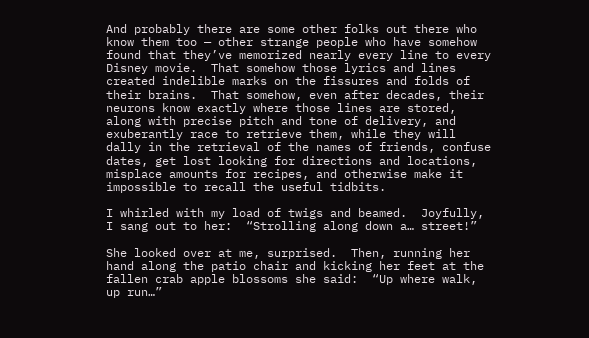And probably there are some other folks out there who know them too — other strange people who have somehow found that they’ve memorized nearly every line to every Disney movie.  That somehow those lyrics and lines created indelible marks on the fissures and folds of their brains.  That somehow, even after decades, their neurons know exactly where those lines are stored, along with precise pitch and tone of delivery, and exuberantly race to retrieve them, while they will dally in the retrieval of the names of friends, confuse dates, get lost looking for directions and locations, misplace amounts for recipes, and otherwise make it impossible to recall the useful tidbits.

I whirled with my load of twigs and beamed.  Joyfully, I sang out to her:  “Strolling along down a… street!”

She looked over at me, surprised.  Then, running her hand along the patio chair and kicking her feet at the fallen crab apple blossoms she said:  “Up where walk, up run…”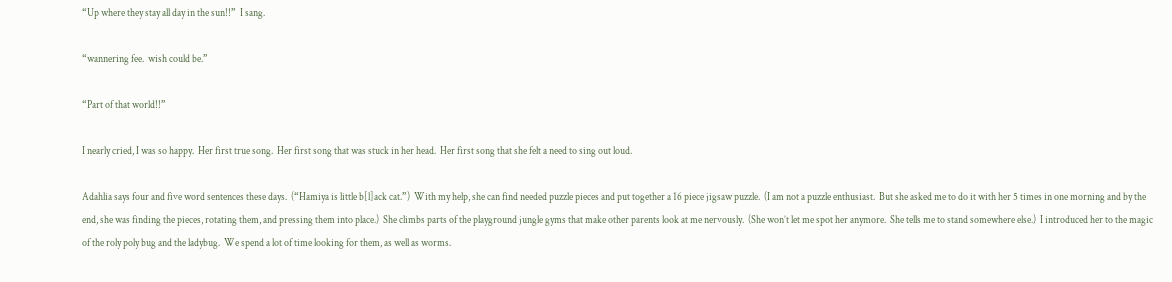“Up where they stay all day in the sun!!”  I sang.

“wannering fee.  wish could be.”

“Part of that world!!”

I nearly cried, I was so happy.  Her first true song.  Her first song that was stuck in her head.  Her first song that she felt a need to sing out loud.

Adahlia says four and five word sentences these days.  (“Hamiya is little b[l]ack cat.”)  With my help, she can find needed puzzle pieces and put together a 16 piece jigsaw puzzle.  (I am not a puzzle enthusiast.  But she asked me to do it with her 5 times in one morning and by the end, she was finding the pieces, rotating them, and pressing them into place.)  She climbs parts of the playground jungle gyms that make other parents look at me nervously.  (She won’t let me spot her anymore.  She tells me to stand somewhere else.)  I introduced her to the magic of the roly poly bug and the ladybug.  We spend a lot of time looking for them, as well as worms.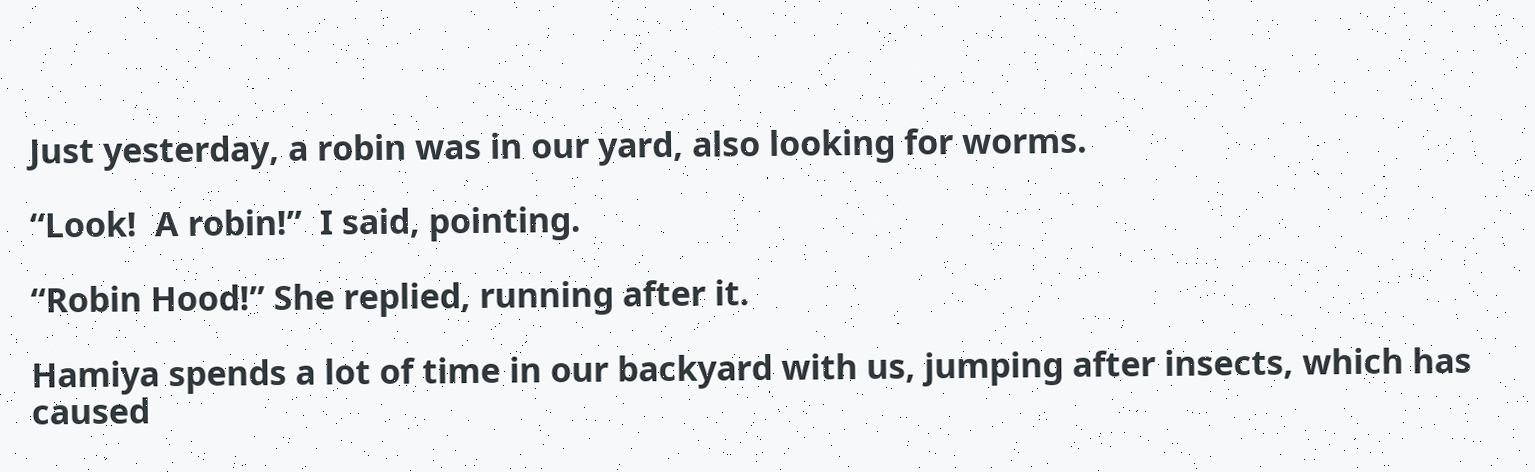Just yesterday, a robin was in our yard, also looking for worms.

“Look!  A robin!”  I said, pointing.

“Robin Hood!” She replied, running after it.

Hamiya spends a lot of time in our backyard with us, jumping after insects, which has caused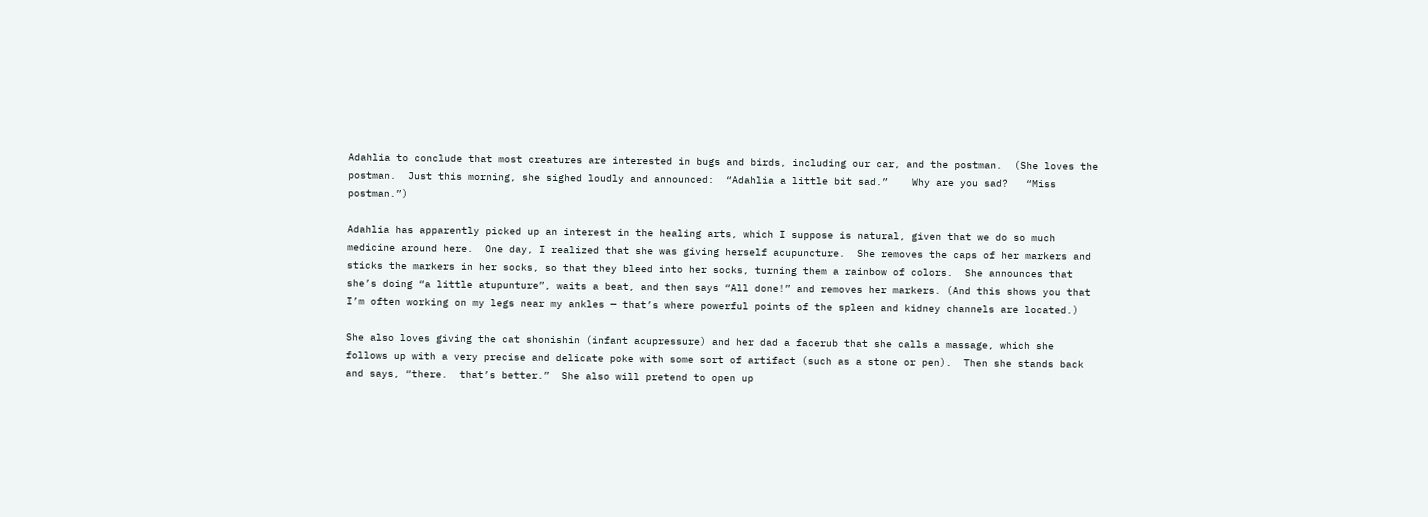Adahlia to conclude that most creatures are interested in bugs and birds, including our car, and the postman.  (She loves the postman.  Just this morning, she sighed loudly and announced:  “Adahlia a little bit sad.”    Why are you sad?   “Miss postman.”)

Adahlia has apparently picked up an interest in the healing arts, which I suppose is natural, given that we do so much medicine around here.  One day, I realized that she was giving herself acupuncture.  She removes the caps of her markers and sticks the markers in her socks, so that they bleed into her socks, turning them a rainbow of colors.  She announces that she’s doing “a little atupunture”, waits a beat, and then says “All done!” and removes her markers. (And this shows you that I’m often working on my legs near my ankles — that’s where powerful points of the spleen and kidney channels are located.)

She also loves giving the cat shonishin (infant acupressure) and her dad a facerub that she calls a massage, which she follows up with a very precise and delicate poke with some sort of artifact (such as a stone or pen).  Then she stands back and says, “there.  that’s better.”  She also will pretend to open up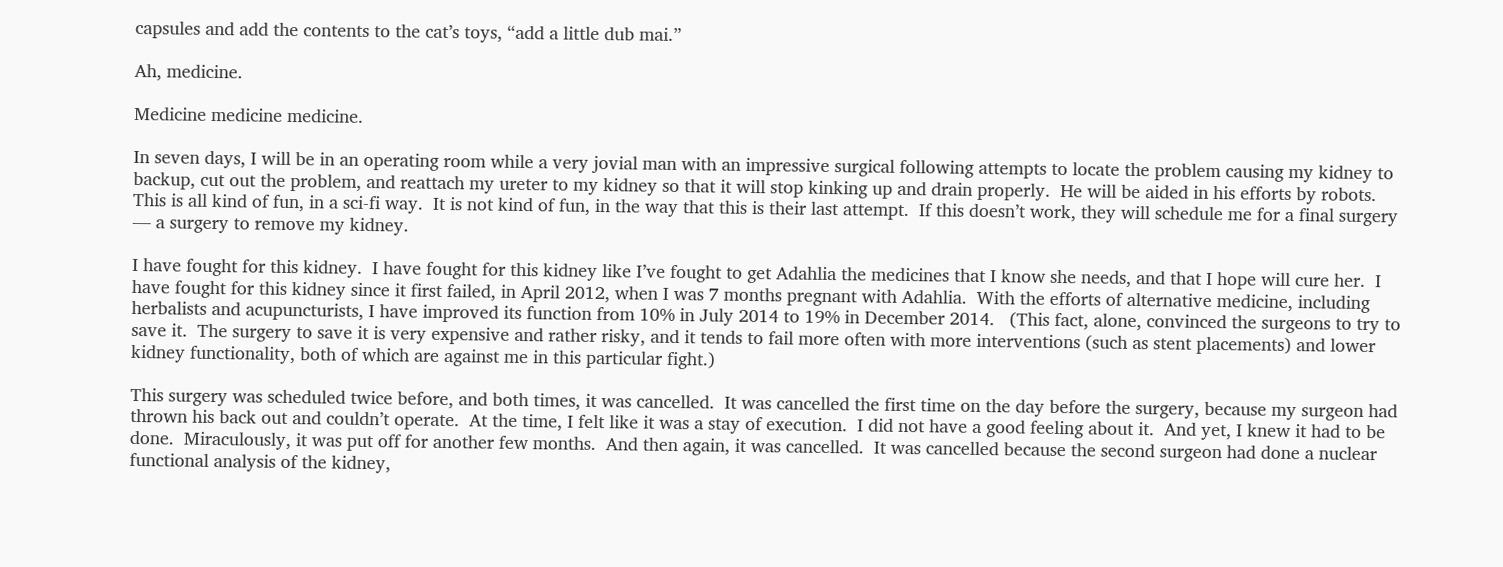capsules and add the contents to the cat’s toys, “add a little dub mai.”

Ah, medicine.

Medicine medicine medicine.

In seven days, I will be in an operating room while a very jovial man with an impressive surgical following attempts to locate the problem causing my kidney to backup, cut out the problem, and reattach my ureter to my kidney so that it will stop kinking up and drain properly.  He will be aided in his efforts by robots.  This is all kind of fun, in a sci-fi way.  It is not kind of fun, in the way that this is their last attempt.  If this doesn’t work, they will schedule me for a final surgery — a surgery to remove my kidney.

I have fought for this kidney.  I have fought for this kidney like I’ve fought to get Adahlia the medicines that I know she needs, and that I hope will cure her.  I have fought for this kidney since it first failed, in April 2012, when I was 7 months pregnant with Adahlia.  With the efforts of alternative medicine, including herbalists and acupuncturists, I have improved its function from 10% in July 2014 to 19% in December 2014.   (This fact, alone, convinced the surgeons to try to save it.  The surgery to save it is very expensive and rather risky, and it tends to fail more often with more interventions (such as stent placements) and lower kidney functionality, both of which are against me in this particular fight.)

This surgery was scheduled twice before, and both times, it was cancelled.  It was cancelled the first time on the day before the surgery, because my surgeon had thrown his back out and couldn’t operate.  At the time, I felt like it was a stay of execution.  I did not have a good feeling about it.  And yet, I knew it had to be done.  Miraculously, it was put off for another few months.  And then again, it was cancelled.  It was cancelled because the second surgeon had done a nuclear functional analysis of the kidney,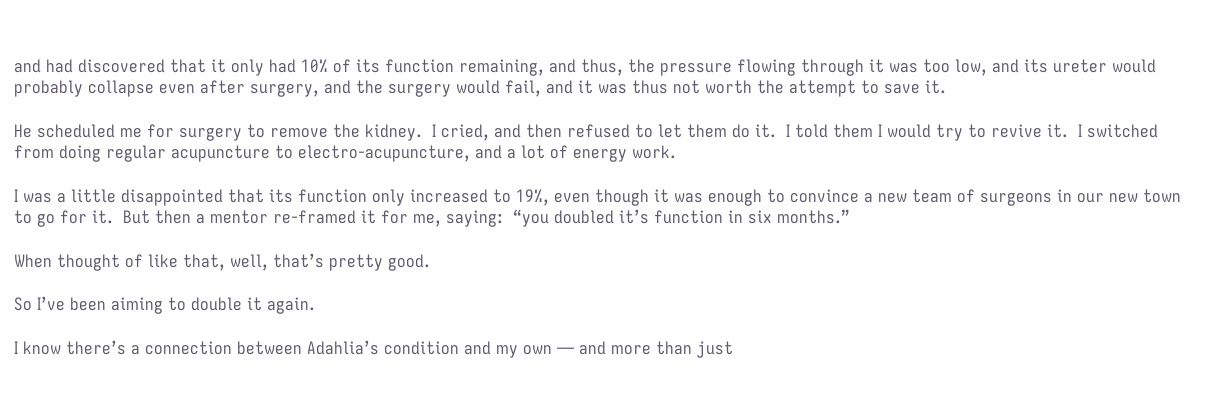and had discovered that it only had 10% of its function remaining, and thus, the pressure flowing through it was too low, and its ureter would probably collapse even after surgery, and the surgery would fail, and it was thus not worth the attempt to save it.

He scheduled me for surgery to remove the kidney.  I cried, and then refused to let them do it.  I told them I would try to revive it.  I switched from doing regular acupuncture to electro-acupuncture, and a lot of energy work.

I was a little disappointed that its function only increased to 19%, even though it was enough to convince a new team of surgeons in our new town to go for it.  But then a mentor re-framed it for me, saying:  “you doubled it’s function in six months.”

When thought of like that, well, that’s pretty good.

So I’ve been aiming to double it again.

I know there’s a connection between Adahlia’s condition and my own — and more than just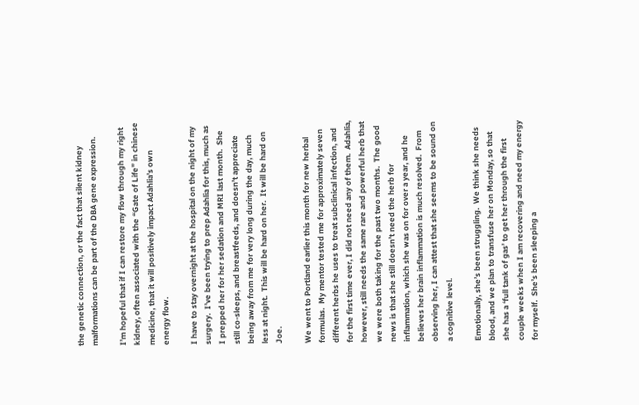the genetic connection, or the fact that silent kidney malformations can be part of the DBA gene expression.

I’m hopeful that if I can restore my flow through my right kidney, often associated with the “Gate of Life” in chinese medicine, that it will positively impact Adahlia’s own energy flow.

I have to stay overnight at the hospital on the night of my surgery.  I’ve been trying to prep Adahlia for this, much as I prepped her for her sedation and MRI last month.  She still co-sleeps, and breastfeeds, and doesn’t appreciate being away from me for very long during the day, much less at night.  This will be hard on her.  It will be hard on Joe.

We went to Portland earlier this month for new herbal formulas.  My mentor tested me for approximately seven different herbs he uses to treat subclinical infection, and for the first time ever, I did not need any of them.  Adahlia, however, still needs the same rare and powerful herb that we were both taking for the past two months.  The good news is that she still doesn’t need the herb for inflammation, which she was on for over a year, and he believes her brain inflammation is much resolved.  From observing her, I can attest that she seems to be sound on a cognitive level.

Emotionally, she’s been struggling.  We think she needs blood, and we plan to transfuse her on Monday, so that she has a ‘full tank of gas’ to get her through the first couple weeks when I am recovering and need my energy for myself.  She’s been sleeping a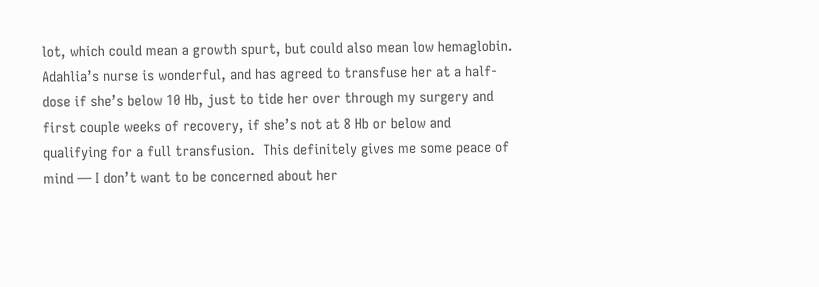lot, which could mean a growth spurt, but could also mean low hemaglobin.  Adahlia’s nurse is wonderful, and has agreed to transfuse her at a half-dose if she’s below 10 Hb, just to tide her over through my surgery and first couple weeks of recovery, if she’s not at 8 Hb or below and qualifying for a full transfusion.  This definitely gives me some peace of mind — I don’t want to be concerned about her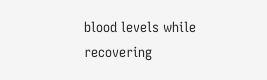blood levels while recovering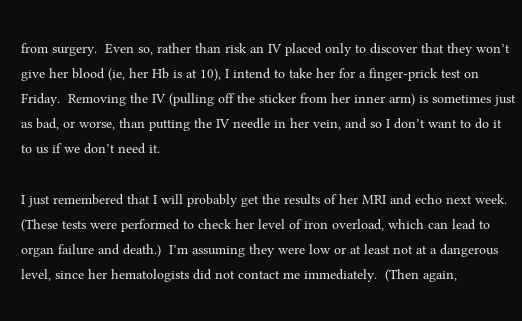from surgery.  Even so, rather than risk an IV placed only to discover that they won’t give her blood (ie, her Hb is at 10), I intend to take her for a finger-prick test on Friday.  Removing the IV (pulling off the sticker from her inner arm) is sometimes just as bad, or worse, than putting the IV needle in her vein, and so I don’t want to do it to us if we don’t need it.

I just remembered that I will probably get the results of her MRI and echo next week.  (These tests were performed to check her level of iron overload, which can lead to organ failure and death.)  I’m assuming they were low or at least not at a dangerous level, since her hematologists did not contact me immediately.  (Then again,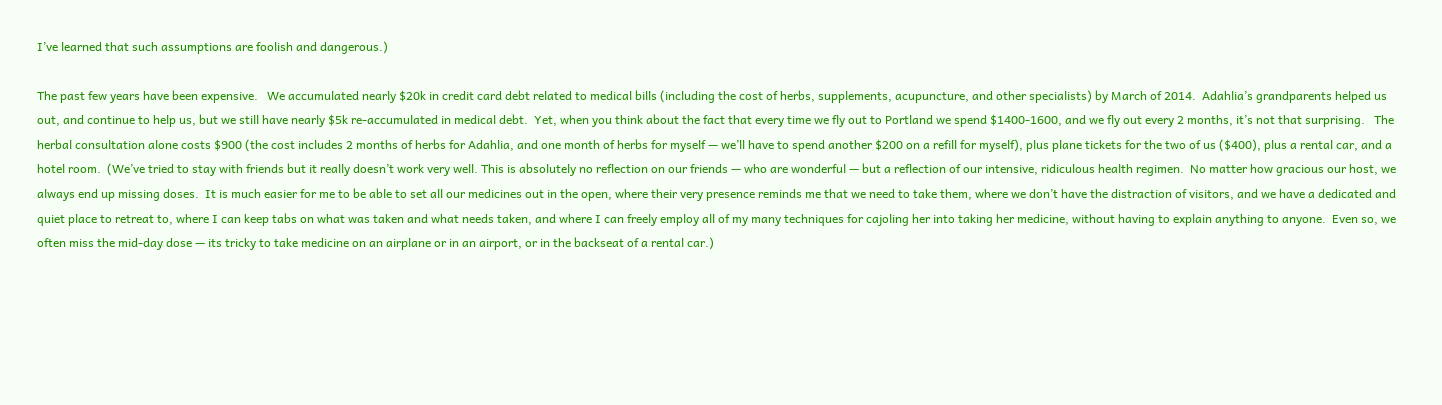I’ve learned that such assumptions are foolish and dangerous.)

The past few years have been expensive.   We accumulated nearly $20k in credit card debt related to medical bills (including the cost of herbs, supplements, acupuncture, and other specialists) by March of 2014.  Adahlia’s grandparents helped us out, and continue to help us, but we still have nearly $5k re-accumulated in medical debt.  Yet, when you think about the fact that every time we fly out to Portland we spend $1400-1600, and we fly out every 2 months, it’s not that surprising.   The herbal consultation alone costs $900 (the cost includes 2 months of herbs for Adahlia, and one month of herbs for myself — we’ll have to spend another $200 on a refill for myself), plus plane tickets for the two of us ($400), plus a rental car, and a hotel room.  (We’ve tried to stay with friends but it really doesn’t work very well. This is absolutely no reflection on our friends — who are wonderful — but a reflection of our intensive, ridiculous health regimen.  No matter how gracious our host, we always end up missing doses.  It is much easier for me to be able to set all our medicines out in the open, where their very presence reminds me that we need to take them, where we don’t have the distraction of visitors, and we have a dedicated and quiet place to retreat to, where I can keep tabs on what was taken and what needs taken, and where I can freely employ all of my many techniques for cajoling her into taking her medicine, without having to explain anything to anyone.  Even so, we often miss the mid-day dose — its tricky to take medicine on an airplane or in an airport, or in the backseat of a rental car.)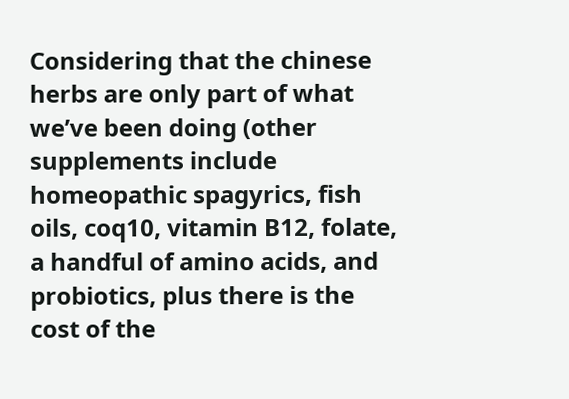Considering that the chinese herbs are only part of what we’ve been doing (other supplements include homeopathic spagyrics, fish oils, coq10, vitamin B12, folate, a handful of amino acids, and probiotics, plus there is the cost of the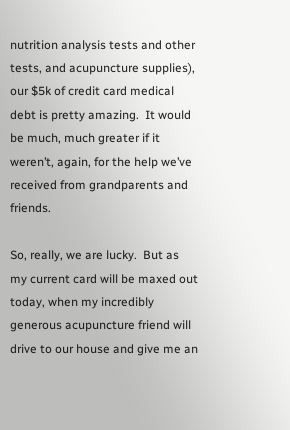nutrition analysis tests and other tests, and acupuncture supplies), our $5k of credit card medical debt is pretty amazing.  It would be much, much greater if it weren’t, again, for the help we’ve received from grandparents and friends.

So, really, we are lucky.  But as my current card will be maxed out today, when my incredibly generous acupuncture friend will drive to our house and give me an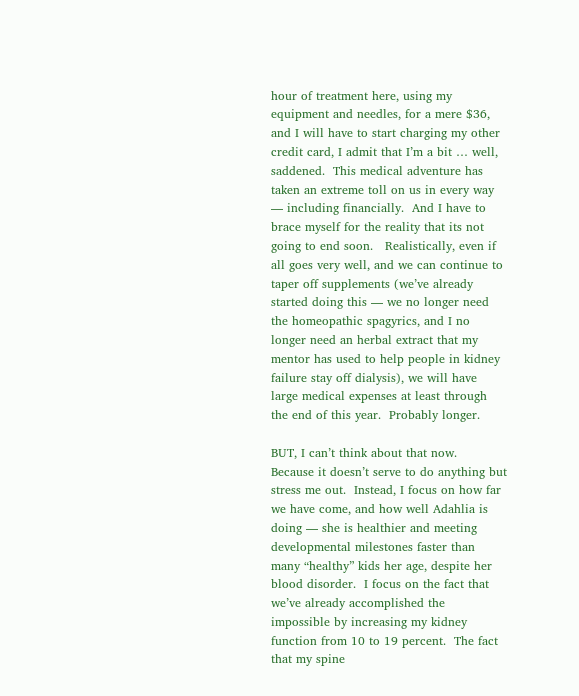hour of treatment here, using my equipment and needles, for a mere $36, and I will have to start charging my other credit card, I admit that I’m a bit … well, saddened.  This medical adventure has taken an extreme toll on us in every way — including financially.  And I have to brace myself for the reality that its not going to end soon.   Realistically, even if all goes very well, and we can continue to taper off supplements (we’ve already started doing this — we no longer need the homeopathic spagyrics, and I no longer need an herbal extract that my mentor has used to help people in kidney failure stay off dialysis), we will have large medical expenses at least through the end of this year.  Probably longer.

BUT, I can’t think about that now.  Because it doesn’t serve to do anything but stress me out.  Instead, I focus on how far we have come, and how well Adahlia is doing — she is healthier and meeting developmental milestones faster than many “healthy” kids her age, despite her blood disorder.  I focus on the fact that we’ve already accomplished the impossible by increasing my kidney function from 10 to 19 percent.  The fact that my spine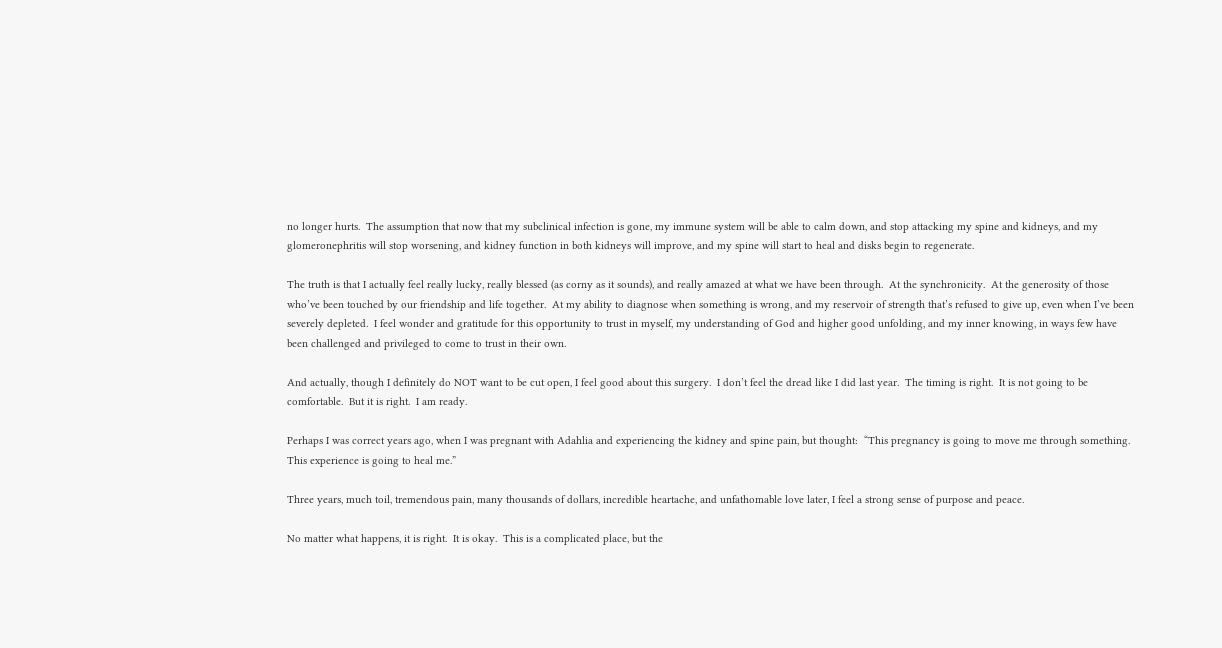no longer hurts.  The assumption that now that my subclinical infection is gone, my immune system will be able to calm down, and stop attacking my spine and kidneys, and my glomeronephritis will stop worsening, and kidney function in both kidneys will improve, and my spine will start to heal and disks begin to regenerate.

The truth is that I actually feel really lucky, really blessed (as corny as it sounds), and really amazed at what we have been through.  At the synchronicity.  At the generosity of those who’ve been touched by our friendship and life together.  At my ability to diagnose when something is wrong, and my reservoir of strength that’s refused to give up, even when I’ve been severely depleted.  I feel wonder and gratitude for this opportunity to trust in myself, my understanding of God and higher good unfolding, and my inner knowing, in ways few have been challenged and privileged to come to trust in their own.

And actually, though I definitely do NOT want to be cut open, I feel good about this surgery.  I don’t feel the dread like I did last year.  The timing is right.  It is not going to be comfortable.  But it is right.  I am ready.

Perhaps I was correct years ago, when I was pregnant with Adahlia and experiencing the kidney and spine pain, but thought:  “This pregnancy is going to move me through something.  This experience is going to heal me.”

Three years, much toil, tremendous pain, many thousands of dollars, incredible heartache, and unfathomable love later, I feel a strong sense of purpose and peace.

No matter what happens, it is right.  It is okay.  This is a complicated place, but the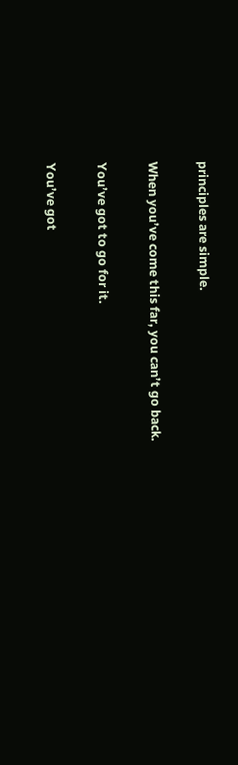principles are simple.

When you’ve come this far, you can’t go back.

You’ve got to go for it.

You’ve got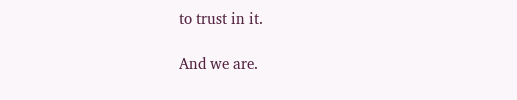to trust in it.

And we are.